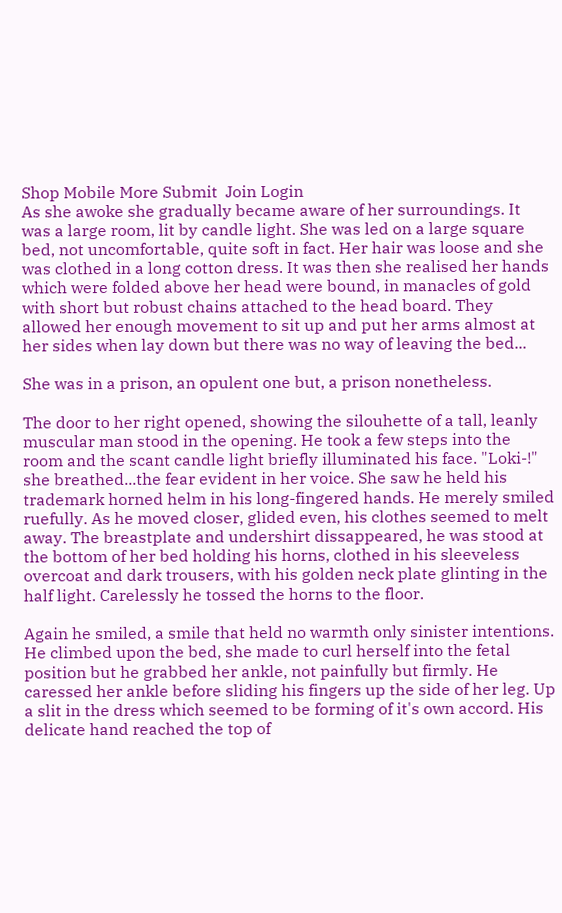Shop Mobile More Submit  Join Login
As she awoke she gradually became aware of her surroundings. It was a large room, lit by candle light. She was led on a large square bed, not uncomfortable, quite soft in fact. Her hair was loose and she was clothed in a long cotton dress. It was then she realised her hands which were folded above her head were bound, in manacles of gold with short but robust chains attached to the head board. They allowed her enough movement to sit up and put her arms almost at her sides when lay down but there was no way of leaving the bed...

She was in a prison, an opulent one but, a prison nonetheless.

The door to her right opened, showing the silouhette of a tall, leanly muscular man stood in the opening. He took a few steps into the room and the scant candle light briefly illuminated his face. "Loki-!" she breathed...the fear evident in her voice. She saw he held his trademark horned helm in his long-fingered hands. He merely smiled ruefully. As he moved closer, glided even, his clothes seemed to melt away. The breastplate and undershirt dissappeared, he was stood at the bottom of her bed holding his horns, clothed in his sleeveless overcoat and dark trousers, with his golden neck plate glinting in the half light. Carelessly he tossed the horns to the floor.

Again he smiled, a smile that held no warmth only sinister intentions. He climbed upon the bed, she made to curl herself into the fetal position but he grabbed her ankle, not painfully but firmly. He caressed her ankle before sliding his fingers up the side of her leg. Up a slit in the dress which seemed to be forming of it's own accord. His delicate hand reached the top of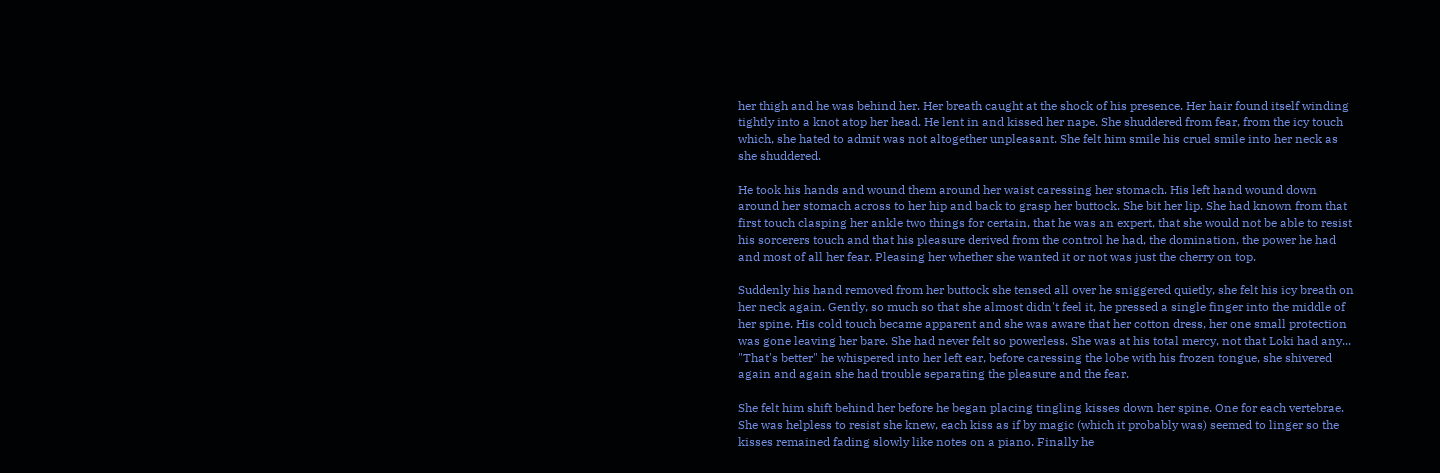her thigh and he was behind her. Her breath caught at the shock of his presence. Her hair found itself winding tightly into a knot atop her head. He lent in and kissed her nape. She shuddered from fear, from the icy touch which, she hated to admit was not altogether unpleasant. She felt him smile his cruel smile into her neck as she shuddered.

He took his hands and wound them around her waist caressing her stomach. His left hand wound down around her stomach across to her hip and back to grasp her buttock. She bit her lip. She had known from that first touch clasping her ankle two things for certain, that he was an expert, that she would not be able to resist his sorcerers touch and that his pleasure derived from the control he had, the domination, the power he had and most of all her fear. Pleasing her whether she wanted it or not was just the cherry on top.

Suddenly his hand removed from her buttock she tensed all over he sniggered quietly, she felt his icy breath on her neck again. Gently, so much so that she almost didn't feel it, he pressed a single finger into the middle of her spine. His cold touch became apparent and she was aware that her cotton dress, her one small protection was gone leaving her bare. She had never felt so powerless. She was at his total mercy, not that Loki had any...
"That's better" he whispered into her left ear, before caressing the lobe with his frozen tongue, she shivered again and again she had trouble separating the pleasure and the fear.

She felt him shift behind her before he began placing tingling kisses down her spine. One for each vertebrae. She was helpless to resist she knew, each kiss as if by magic (which it probably was) seemed to linger so the kisses remained fading slowly like notes on a piano. Finally he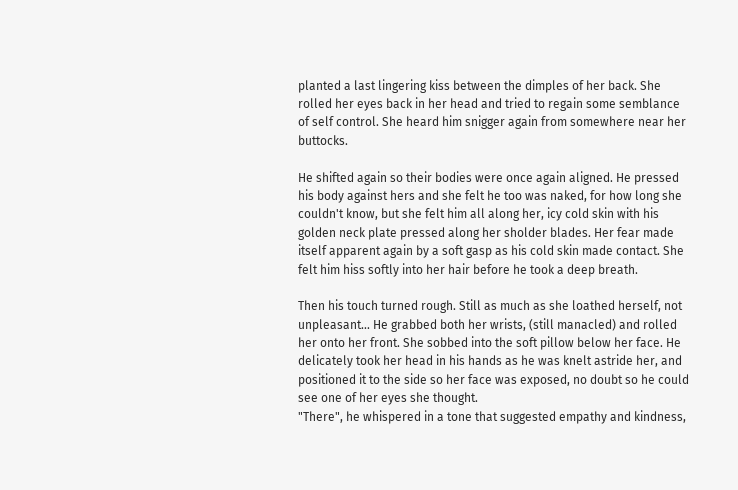planted a last lingering kiss between the dimples of her back. She rolled her eyes back in her head and tried to regain some semblance of self control. She heard him snigger again from somewhere near her buttocks.

He shifted again so their bodies were once again aligned. He pressed his body against hers and she felt he too was naked, for how long she couldn't know, but she felt him all along her, icy cold skin with his golden neck plate pressed along her sholder blades. Her fear made itself apparent again by a soft gasp as his cold skin made contact. She felt him hiss softly into her hair before he took a deep breath.

Then his touch turned rough. Still as much as she loathed herself, not unpleasant... He grabbed both her wrists, (still manacled) and rolled her onto her front. She sobbed into the soft pillow below her face. He delicately took her head in his hands as he was knelt astride her, and positioned it to the side so her face was exposed, no doubt so he could see one of her eyes she thought.
"There", he whispered in a tone that suggested empathy and kindness,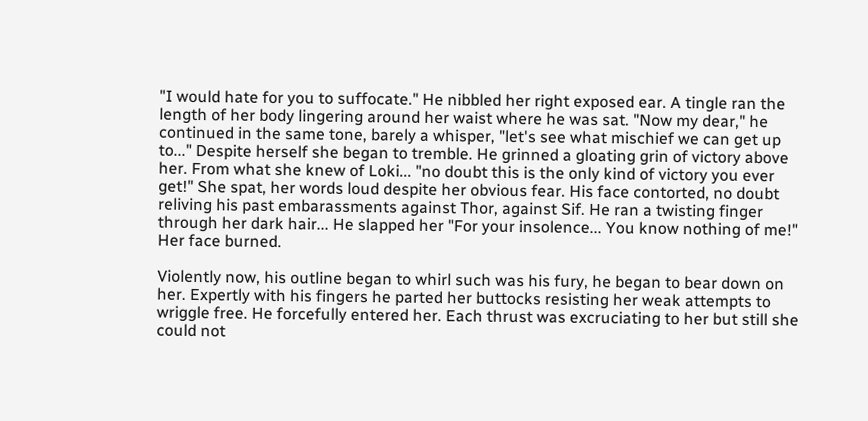"I would hate for you to suffocate." He nibbled her right exposed ear. A tingle ran the length of her body lingering around her waist where he was sat. "Now my dear," he continued in the same tone, barely a whisper, "let's see what mischief we can get up to..." Despite herself she began to tremble. He grinned a gloating grin of victory above her. From what she knew of Loki... "no doubt this is the only kind of victory you ever get!" She spat, her words loud despite her obvious fear. His face contorted, no doubt reliving his past embarassments against Thor, against Sif. He ran a twisting finger through her dark hair... He slapped her "For your insolence... You know nothing of me!" Her face burned.

Violently now, his outline began to whirl such was his fury, he began to bear down on her. Expertly with his fingers he parted her buttocks resisting her weak attempts to wriggle free. He forcefully entered her. Each thrust was excruciating to her but still she could not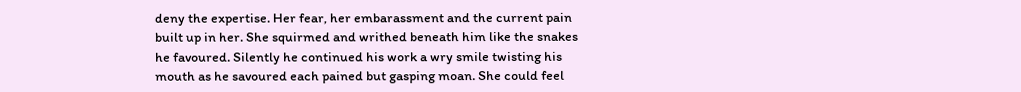deny the expertise. Her fear, her embarassment and the current pain built up in her. She squirmed and writhed beneath him like the snakes he favoured. Silently he continued his work a wry smile twisting his mouth as he savoured each pained but gasping moan. She could feel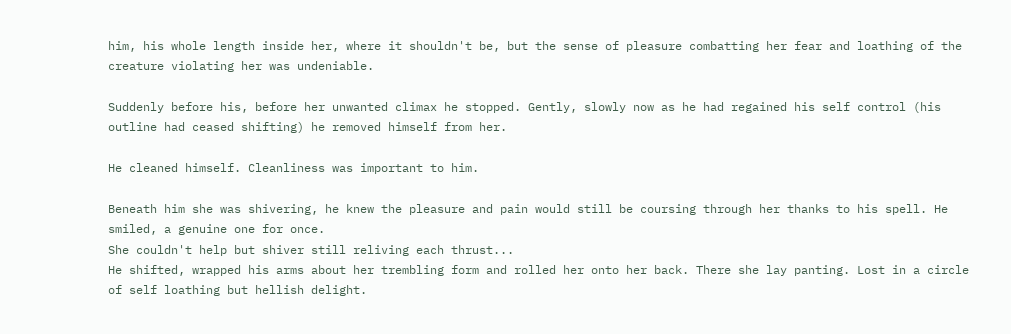him, his whole length inside her, where it shouldn't be, but the sense of pleasure combatting her fear and loathing of the creature violating her was undeniable.

Suddenly before his, before her unwanted climax he stopped. Gently, slowly now as he had regained his self control (his outline had ceased shifting) he removed himself from her.

He cleaned himself. Cleanliness was important to him.

Beneath him she was shivering, he knew the pleasure and pain would still be coursing through her thanks to his spell. He smiled, a genuine one for once.
She couldn't help but shiver still reliving each thrust...
He shifted, wrapped his arms about her trembling form and rolled her onto her back. There she lay panting. Lost in a circle of self loathing but hellish delight.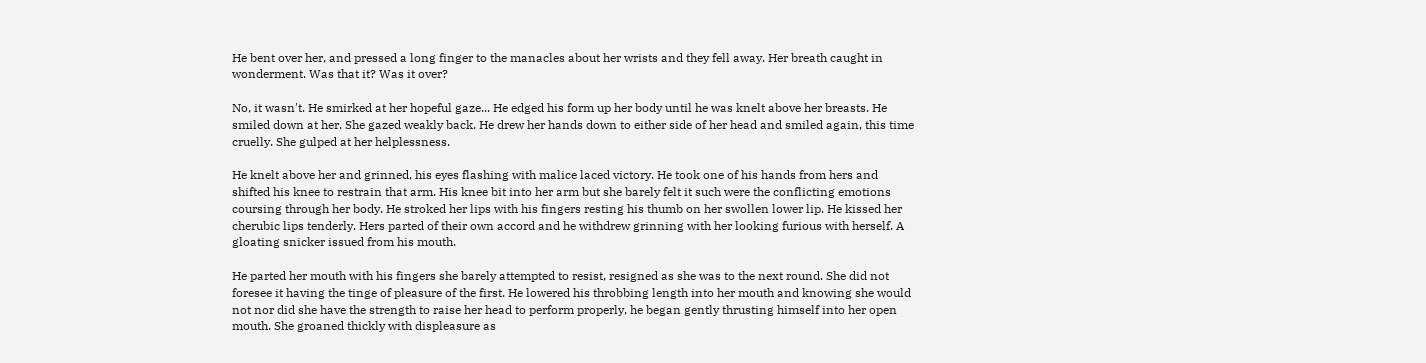He bent over her, and pressed a long finger to the manacles about her wrists and they fell away. Her breath caught in wonderment. Was that it? Was it over?

No, it wasn't. He smirked at her hopeful gaze... He edged his form up her body until he was knelt above her breasts. He smiled down at her. She gazed weakly back. He drew her hands down to either side of her head and smiled again, this time cruelly. She gulped at her helplessness.

He knelt above her and grinned, his eyes flashing with malice laced victory. He took one of his hands from hers and shifted his knee to restrain that arm. His knee bit into her arm but she barely felt it such were the conflicting emotions coursing through her body. He stroked her lips with his fingers resting his thumb on her swollen lower lip. He kissed her cherubic lips tenderly. Hers parted of their own accord and he withdrew grinning with her looking furious with herself. A gloating snicker issued from his mouth.

He parted her mouth with his fingers she barely attempted to resist, resigned as she was to the next round. She did not foresee it having the tinge of pleasure of the first. He lowered his throbbing length into her mouth and knowing she would not nor did she have the strength to raise her head to perform properly, he began gently thrusting himself into her open mouth. She groaned thickly with displeasure as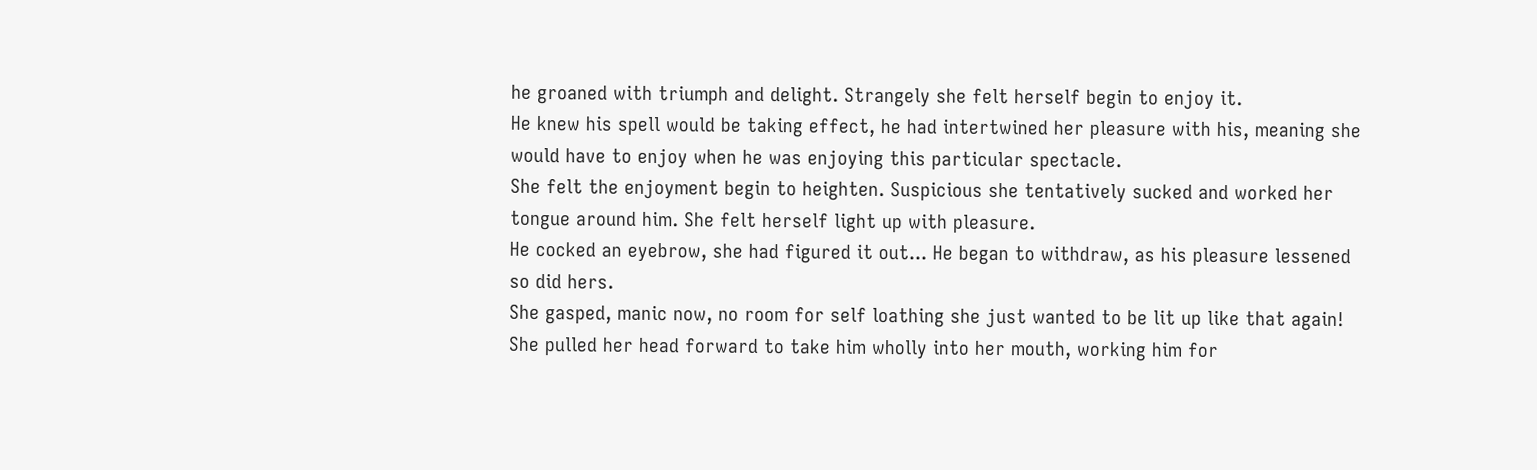he groaned with triumph and delight. Strangely she felt herself begin to enjoy it.
He knew his spell would be taking effect, he had intertwined her pleasure with his, meaning she would have to enjoy when he was enjoying this particular spectacle.
She felt the enjoyment begin to heighten. Suspicious she tentatively sucked and worked her tongue around him. She felt herself light up with pleasure.
He cocked an eyebrow, she had figured it out... He began to withdraw, as his pleasure lessened so did hers.
She gasped, manic now, no room for self loathing she just wanted to be lit up like that again! She pulled her head forward to take him wholly into her mouth, working him for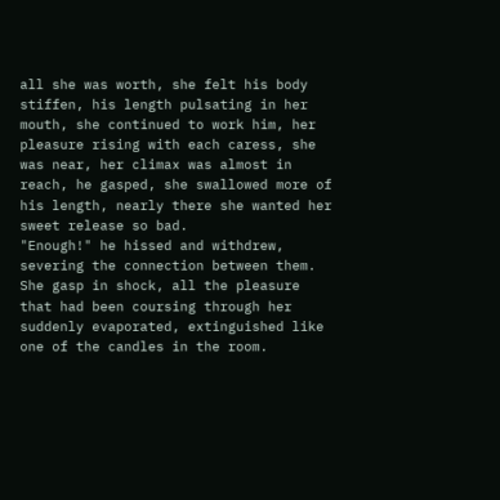all she was worth, she felt his body stiffen, his length pulsating in her mouth, she continued to work him, her pleasure rising with each caress, she was near, her climax was almost in reach, he gasped, she swallowed more of his length, nearly there she wanted her sweet release so bad.
"Enough!" he hissed and withdrew, severing the connection between them.
She gasp in shock, all the pleasure that had been coursing through her suddenly evaporated, extinguished like one of the candles in the room.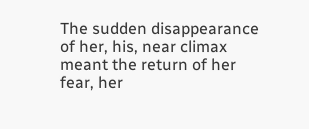The sudden disappearance of her, his, near climax meant the return of her fear, her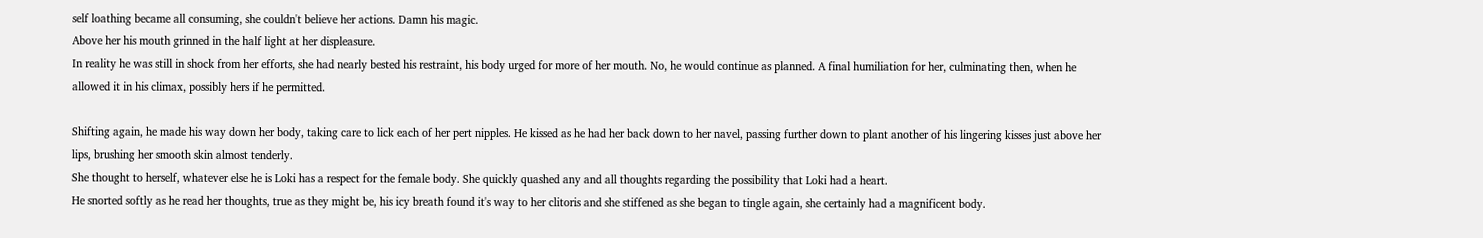self loathing became all consuming, she couldn't believe her actions. Damn his magic.
Above her his mouth grinned in the half light at her displeasure.
In reality he was still in shock from her efforts, she had nearly bested his restraint, his body urged for more of her mouth. No, he would continue as planned. A final humiliation for her, culminating then, when he allowed it in his climax, possibly hers if he permitted.

Shifting again, he made his way down her body, taking care to lick each of her pert nipples. He kissed as he had her back down to her navel, passing further down to plant another of his lingering kisses just above her lips, brushing her smooth skin almost tenderly.
She thought to herself, whatever else he is Loki has a respect for the female body. She quickly quashed any and all thoughts regarding the possibility that Loki had a heart.
He snorted softly as he read her thoughts, true as they might be, his icy breath found it's way to her clitoris and she stiffened as she began to tingle again, she certainly had a magnificent body.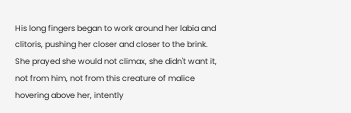His long fingers began to work around her labia and clitoris, pushing her closer and closer to the brink. She prayed she would not climax, she didn't want it, not from him, not from this creature of malice hovering above her, intently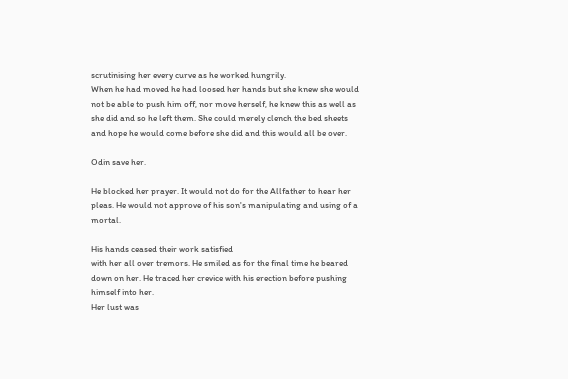scrutinising her every curve as he worked hungrily.
When he had moved he had loosed her hands but she knew she would not be able to push him off, nor move herself, he knew this as well as she did and so he left them. She could merely clench the bed sheets and hope he would come before she did and this would all be over.

Odin save her.

He blocked her prayer. It would not do for the Allfather to hear her pleas. He would not approve of his son's manipulating and using of a mortal.

His hands ceased their work satisfied
with her all over tremors. He smiled as for the final time he beared down on her. He traced her crevice with his erection before pushing himself into her.
Her lust was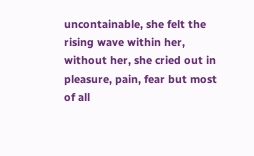uncontainable, she felt the rising wave within her, without her, she cried out in pleasure, pain, fear but most of all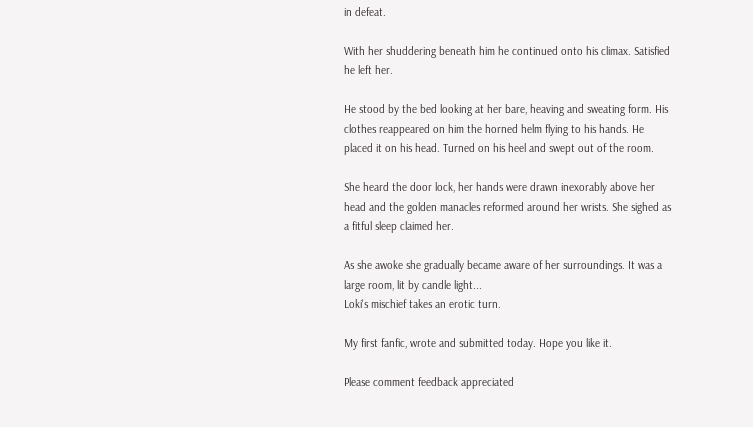in defeat.

With her shuddering beneath him he continued onto his climax. Satisfied he left her.

He stood by the bed looking at her bare, heaving and sweating form. His clothes reappeared on him the horned helm flying to his hands. He placed it on his head. Turned on his heel and swept out of the room.

She heard the door lock, her hands were drawn inexorably above her head and the golden manacles reformed around her wrists. She sighed as a fitful sleep claimed her.

As she awoke she gradually became aware of her surroundings. It was a large room, lit by candle light...
Loki's mischief takes an erotic turn.

My first fanfic, wrote and submitted today. Hope you like it.

Please comment feedback appreciated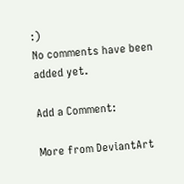:)
No comments have been added yet.

Add a Comment:

More from DeviantArt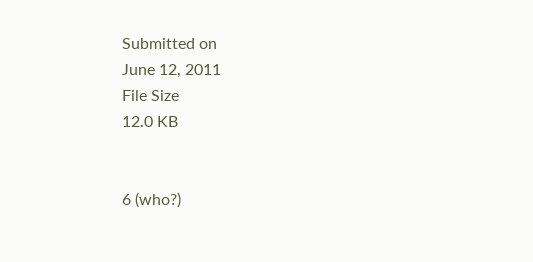Submitted on
June 12, 2011
File Size
12.0 KB


6 (who?)